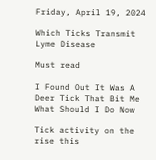Friday, April 19, 2024

Which Ticks Transmit Lyme Disease

Must read

I Found Out It Was A Deer Tick That Bit Me What Should I Do Now

Tick activity on the rise this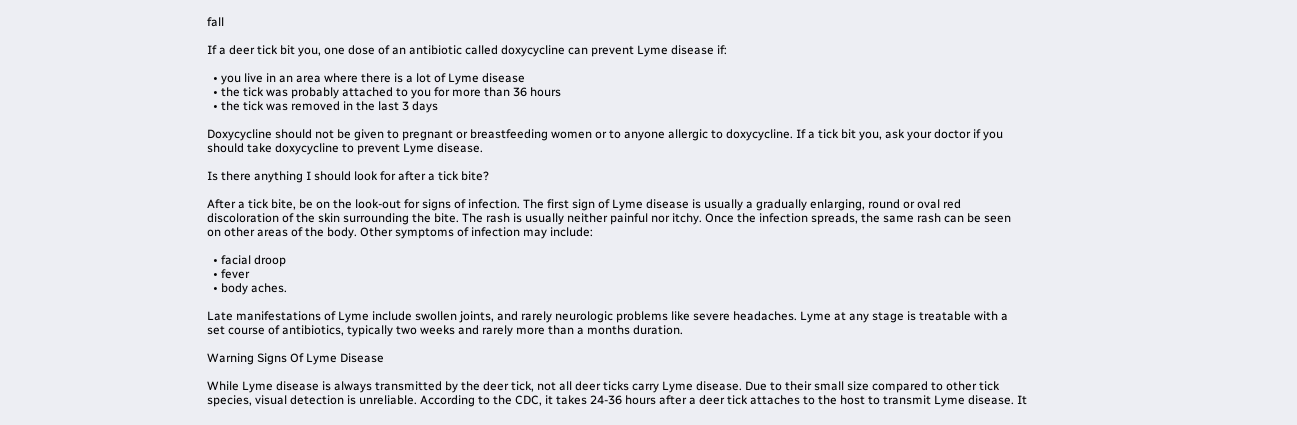fall

If a deer tick bit you, one dose of an antibiotic called doxycycline can prevent Lyme disease if:

  • you live in an area where there is a lot of Lyme disease
  • the tick was probably attached to you for more than 36 hours
  • the tick was removed in the last 3 days

Doxycycline should not be given to pregnant or breastfeeding women or to anyone allergic to doxycycline. If a tick bit you, ask your doctor if you should take doxycycline to prevent Lyme disease.

Is there anything I should look for after a tick bite?

After a tick bite, be on the look-out for signs of infection. The first sign of Lyme disease is usually a gradually enlarging, round or oval red discoloration of the skin surrounding the bite. The rash is usually neither painful nor itchy. Once the infection spreads, the same rash can be seen on other areas of the body. Other symptoms of infection may include:

  • facial droop
  • fever
  • body aches.

Late manifestations of Lyme include swollen joints, and rarely neurologic problems like severe headaches. Lyme at any stage is treatable with a set course of antibiotics, typically two weeks and rarely more than a months duration.

Warning Signs Of Lyme Disease

While Lyme disease is always transmitted by the deer tick, not all deer ticks carry Lyme disease. Due to their small size compared to other tick species, visual detection is unreliable. According to the CDC, it takes 24-36 hours after a deer tick attaches to the host to transmit Lyme disease. It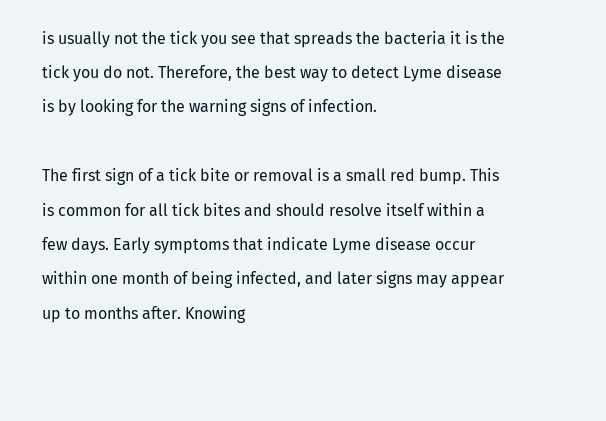is usually not the tick you see that spreads the bacteria it is the tick you do not. Therefore, the best way to detect Lyme disease is by looking for the warning signs of infection.

The first sign of a tick bite or removal is a small red bump. This is common for all tick bites and should resolve itself within a few days. Early symptoms that indicate Lyme disease occur within one month of being infected, and later signs may appear up to months after. Knowing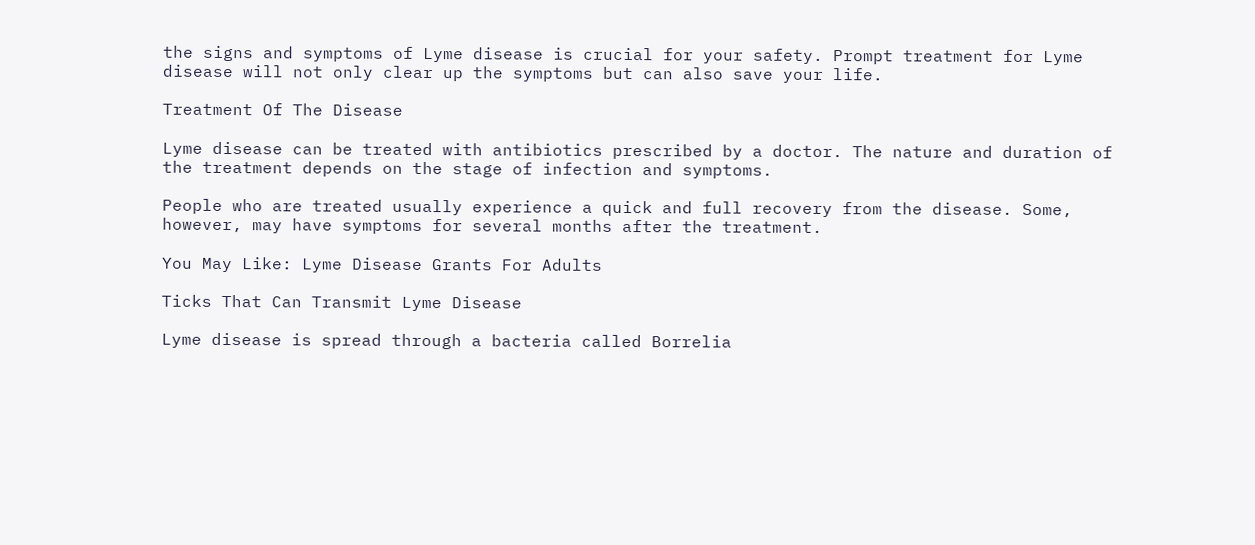the signs and symptoms of Lyme disease is crucial for your safety. Prompt treatment for Lyme disease will not only clear up the symptoms but can also save your life.

Treatment Of The Disease

Lyme disease can be treated with antibiotics prescribed by a doctor. The nature and duration of the treatment depends on the stage of infection and symptoms.

People who are treated usually experience a quick and full recovery from the disease. Some, however, may have symptoms for several months after the treatment.

You May Like: Lyme Disease Grants For Adults

Ticks That Can Transmit Lyme Disease

Lyme disease is spread through a bacteria called Borrelia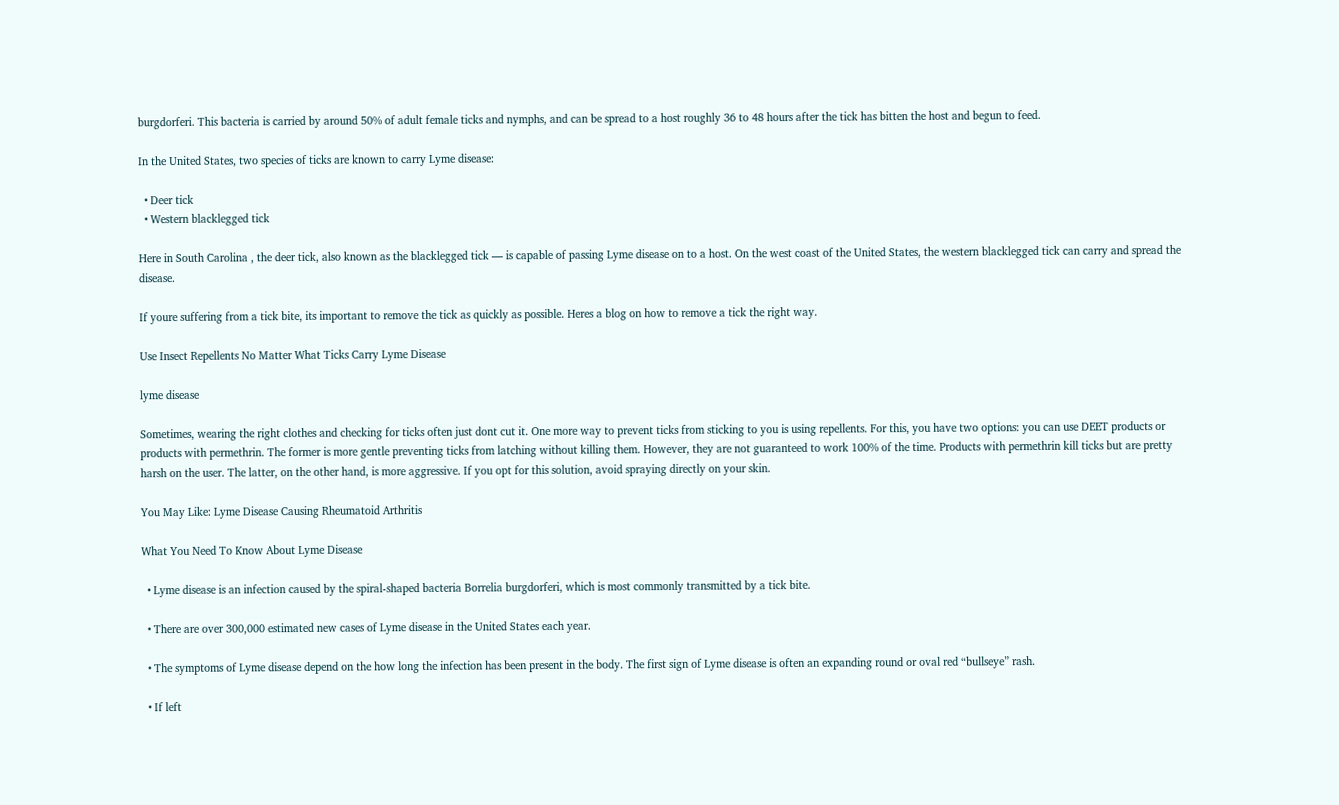burgdorferi. This bacteria is carried by around 50% of adult female ticks and nymphs, and can be spread to a host roughly 36 to 48 hours after the tick has bitten the host and begun to feed.

In the United States, two species of ticks are known to carry Lyme disease:

  • Deer tick
  • Western blacklegged tick

Here in South Carolina , the deer tick, also known as the blacklegged tick — is capable of passing Lyme disease on to a host. On the west coast of the United States, the western blacklegged tick can carry and spread the disease.

If youre suffering from a tick bite, its important to remove the tick as quickly as possible. Heres a blog on how to remove a tick the right way.

Use Insect Repellents No Matter What Ticks Carry Lyme Disease

lyme disease

Sometimes, wearing the right clothes and checking for ticks often just dont cut it. One more way to prevent ticks from sticking to you is using repellents. For this, you have two options: you can use DEET products or products with permethrin. The former is more gentle preventing ticks from latching without killing them. However, they are not guaranteed to work 100% of the time. Products with permethrin kill ticks but are pretty harsh on the user. The latter, on the other hand, is more aggressive. If you opt for this solution, avoid spraying directly on your skin.

You May Like: Lyme Disease Causing Rheumatoid Arthritis

What You Need To Know About Lyme Disease

  • Lyme disease is an infection caused by the spiral-shaped bacteria Borrelia burgdorferi, which is most commonly transmitted by a tick bite.

  • There are over 300,000 estimated new cases of Lyme disease in the United States each year.

  • The symptoms of Lyme disease depend on the how long the infection has been present in the body. The first sign of Lyme disease is often an expanding round or oval red “bullseye” rash.

  • If left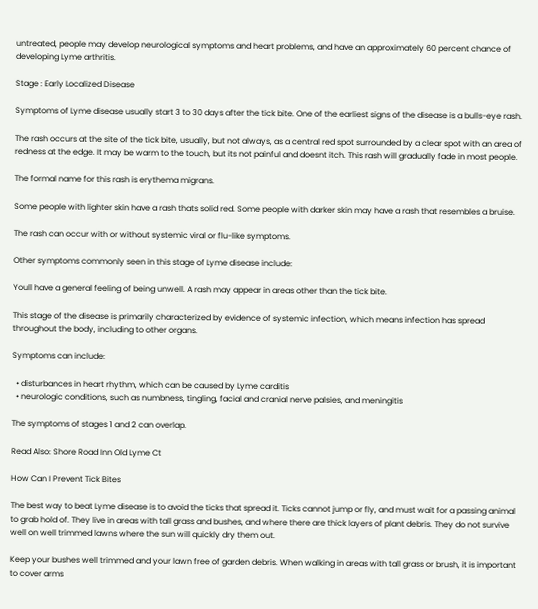untreated, people may develop neurological symptoms and heart problems, and have an approximately 60 percent chance of developing Lyme arthritis.

Stage : Early Localized Disease

Symptoms of Lyme disease usually start 3 to 30 days after the tick bite. One of the earliest signs of the disease is a bulls-eye rash.

The rash occurs at the site of the tick bite, usually, but not always, as a central red spot surrounded by a clear spot with an area of redness at the edge. It may be warm to the touch, but its not painful and doesnt itch. This rash will gradually fade in most people.

The formal name for this rash is erythema migrans.

Some people with lighter skin have a rash thats solid red. Some people with darker skin may have a rash that resembles a bruise.

The rash can occur with or without systemic viral or flu-like symptoms.

Other symptoms commonly seen in this stage of Lyme disease include:

Youll have a general feeling of being unwell. A rash may appear in areas other than the tick bite.

This stage of the disease is primarily characterized by evidence of systemic infection, which means infection has spread throughout the body, including to other organs.

Symptoms can include:

  • disturbances in heart rhythm, which can be caused by Lyme carditis
  • neurologic conditions, such as numbness, tingling, facial and cranial nerve palsies, and meningitis

The symptoms of stages 1 and 2 can overlap.

Read Also: Shore Road Inn Old Lyme Ct

How Can I Prevent Tick Bites

The best way to beat Lyme disease is to avoid the ticks that spread it. Ticks cannot jump or fly, and must wait for a passing animal to grab hold of. They live in areas with tall grass and bushes, and where there are thick layers of plant debris. They do not survive well on well trimmed lawns where the sun will quickly dry them out.

Keep your bushes well trimmed and your lawn free of garden debris. When walking in areas with tall grass or brush, it is important to cover arms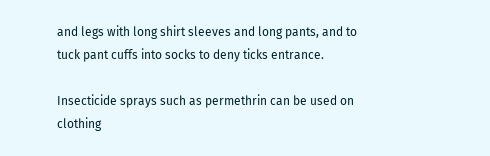and legs with long shirt sleeves and long pants, and to tuck pant cuffs into socks to deny ticks entrance.

Insecticide sprays such as permethrin can be used on clothing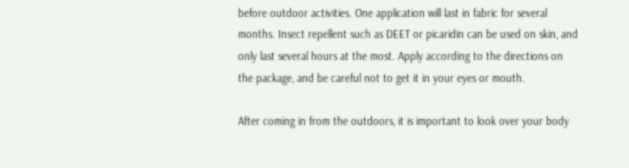before outdoor activities. One application will last in fabric for several months. Insect repellent such as DEET or picaridin can be used on skin, and only last several hours at the most. Apply according to the directions on the package, and be careful not to get it in your eyes or mouth.

After coming in from the outdoors, it is important to look over your body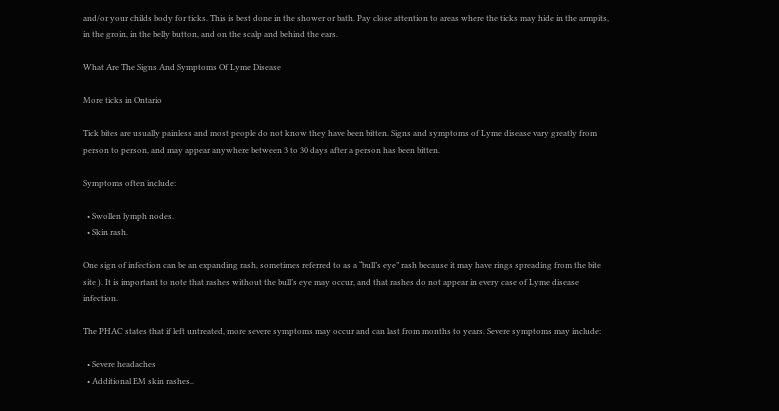and/or your childs body for ticks. This is best done in the shower or bath. Pay close attention to areas where the ticks may hide in the armpits, in the groin, in the belly button, and on the scalp and behind the ears.

What Are The Signs And Symptoms Of Lyme Disease

More ticks in Ontario

Tick bites are usually painless and most people do not know they have been bitten. Signs and symptoms of Lyme disease vary greatly from person to person, and may appear anywhere between 3 to 30 days after a person has been bitten.

Symptoms often include:

  • Swollen lymph nodes.
  • Skin rash.

One sign of infection can be an expanding rash, sometimes referred to as a “bull’s eye” rash because it may have rings spreading from the bite site ). It is important to note that rashes without the bull’s eye may occur, and that rashes do not appear in every case of Lyme disease infection.

The PHAC states that if left untreated, more severe symptoms may occur and can last from months to years. Severe symptoms may include:

  • Severe headaches
  • Additional EM skin rashes..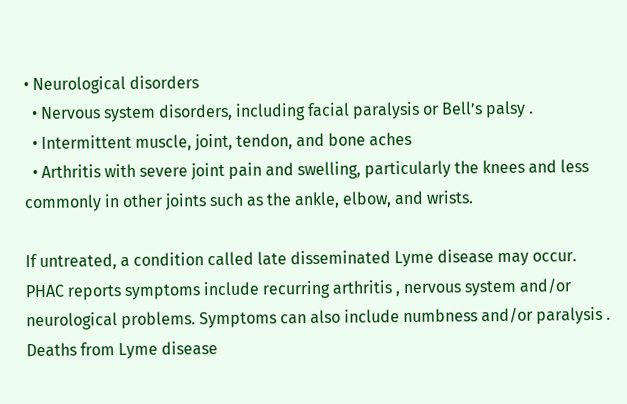• Neurological disorders
  • Nervous system disorders, including facial paralysis or Bell’s palsy .
  • Intermittent muscle, joint, tendon, and bone aches
  • Arthritis with severe joint pain and swelling, particularly the knees and less commonly in other joints such as the ankle, elbow, and wrists.

If untreated, a condition called late disseminated Lyme disease may occur. PHAC reports symptoms include recurring arthritis , nervous system and/or neurological problems. Symptoms can also include numbness and/or paralysis . Deaths from Lyme disease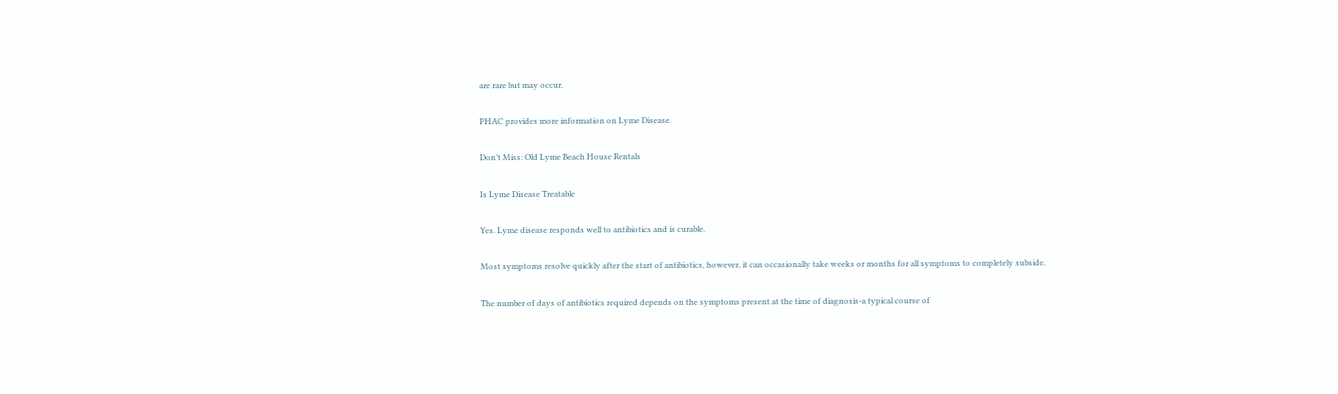are rare but may occur.

PHAC provides more information on Lyme Disease.

Don’t Miss: Old Lyme Beach House Rentals

Is Lyme Disease Treatable

Yes. Lyme disease responds well to antibiotics and is curable.

Most symptoms resolve quickly after the start of antibiotics, however, it can occasionally take weeks or months for all symptoms to completely subside.

The number of days of antibiotics required depends on the symptoms present at the time of diagnosis-a typical course of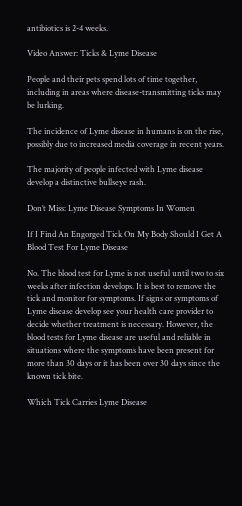antibiotics is 2-4 weeks.

Video Answer: Ticks & Lyme Disease

People and their pets spend lots of time together, including in areas where disease-transmitting ticks may be lurking.

The incidence of Lyme disease in humans is on the rise, possibly due to increased media coverage in recent years.

The majority of people infected with Lyme disease develop a distinctive bullseye rash.

Don’t Miss: Lyme Disease Symptoms In Women

If I Find An Engorged Tick On My Body Should I Get A Blood Test For Lyme Disease

No. The blood test for Lyme is not useful until two to six weeks after infection develops. It is best to remove the tick and monitor for symptoms. If signs or symptoms of Lyme disease develop see your health care provider to decide whether treatment is necessary. However, the blood tests for Lyme disease are useful and reliable in situations where the symptoms have been present for more than 30 days or it has been over 30 days since the known tick bite.

Which Tick Carries Lyme Disease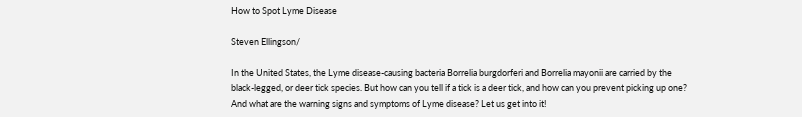How to Spot Lyme Disease

Steven Ellingson/

In the United States, the Lyme disease-causing bacteria Borrelia burgdorferi and Borrelia mayonii are carried by the black-legged, or deer tick species. But how can you tell if a tick is a deer tick, and how can you prevent picking up one? And what are the warning signs and symptoms of Lyme disease? Let us get into it!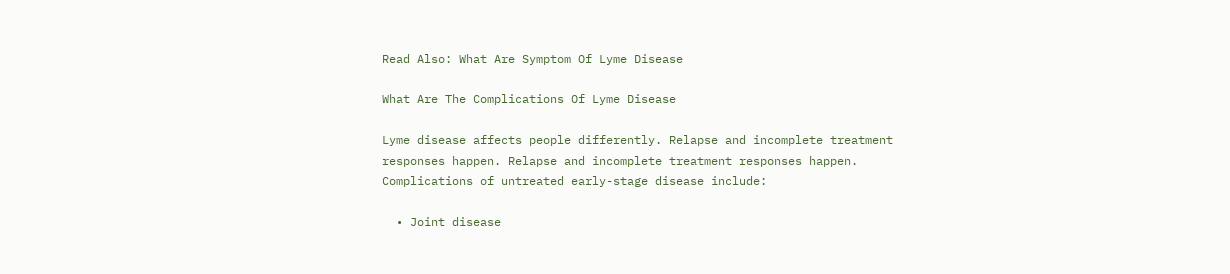Read Also: What Are Symptom Of Lyme Disease

What Are The Complications Of Lyme Disease

Lyme disease affects people differently. Relapse and incomplete treatment responses happen. Relapse and incomplete treatment responses happen. Complications of untreated early-stage disease include:

  • Joint disease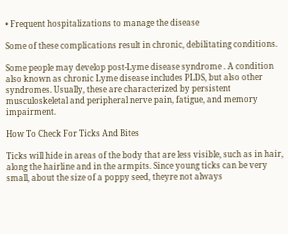• Frequent hospitalizations to manage the disease

Some of these complications result in chronic, debilitating conditions.

Some people may develop post-Lyme disease syndrome . A condition also known as chronic Lyme disease includes PLDS, but also other syndromes. Usually, these are characterized by persistent musculoskeletal and peripheral nerve pain, fatigue, and memory impairment.

How To Check For Ticks And Bites

Ticks will hide in areas of the body that are less visible, such as in hair, along the hairline and in the armpits. Since young ticks can be very small, about the size of a poppy seed, theyre not always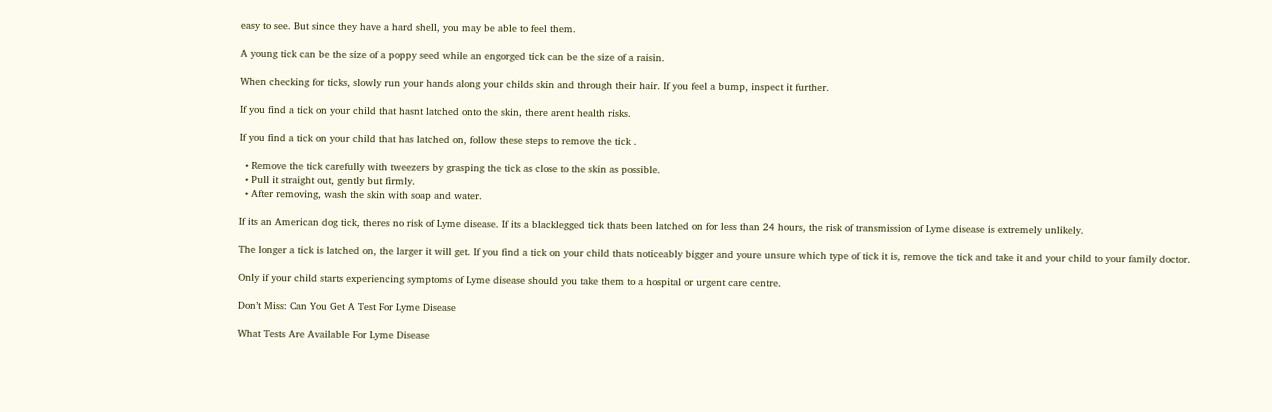easy to see. But since they have a hard shell, you may be able to feel them.

A young tick can be the size of a poppy seed while an engorged tick can be the size of a raisin.

When checking for ticks, slowly run your hands along your childs skin and through their hair. If you feel a bump, inspect it further.

If you find a tick on your child that hasnt latched onto the skin, there arent health risks.

If you find a tick on your child that has latched on, follow these steps to remove the tick .

  • Remove the tick carefully with tweezers by grasping the tick as close to the skin as possible.
  • Pull it straight out, gently but firmly.
  • After removing, wash the skin with soap and water.

If its an American dog tick, theres no risk of Lyme disease. If its a blacklegged tick thats been latched on for less than 24 hours, the risk of transmission of Lyme disease is extremely unlikely.

The longer a tick is latched on, the larger it will get. If you find a tick on your child thats noticeably bigger and youre unsure which type of tick it is, remove the tick and take it and your child to your family doctor.

Only if your child starts experiencing symptoms of Lyme disease should you take them to a hospital or urgent care centre.

Don’t Miss: Can You Get A Test For Lyme Disease

What Tests Are Available For Lyme Disease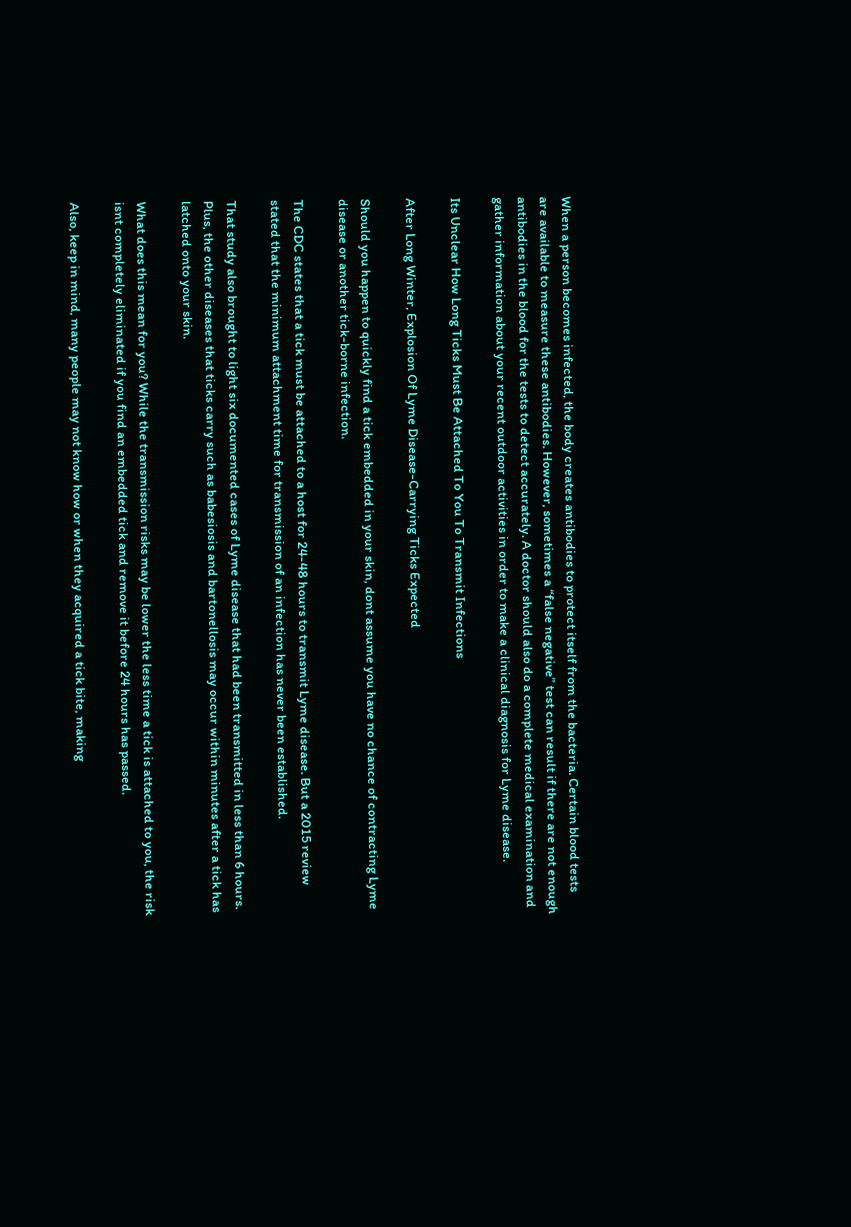When a person becomes infected, the body creates antibodies to protect itself from the bacteria. Certain blood tests are available to measure these antibodies. However, sometimes a “false negative” test can result if there are not enough antibodies in the blood for the tests to detect accurately. A doctor should also do a complete medical examination and gather information about your recent outdoor activities in order to make a clinical diagnosis for Lyme disease.

Its Unclear How Long Ticks Must Be Attached To You To Transmit Infections

After Long Winter, Explosion Of Lyme Disease-Carrying Ticks Expected

Should you happen to quickly find a tick embedded in your skin, dont assume you have no chance of contracting Lyme disease or another tick-borne infection.

The CDC states that a tick must be attached to a host for 24-48 hours to transmit Lyme disease. But a 2015 review stated that the minimum attachment time for transmission of an infection has never been established.

That study also brought to light six documented cases of Lyme disease that had been transmitted in less than 6 hours. Plus, the other diseases that ticks carry such as babesiosis and bartonellosis may occur within minutes after a tick has latched onto your skin.

What does this mean for you? While the transmission risks may be lower the less time a tick is attached to you, the risk isnt completely eliminated if you find an embedded tick and remove it before 24 hours has passed.

Also, keep in mind, many people may not know how or when they acquired a tick bite, making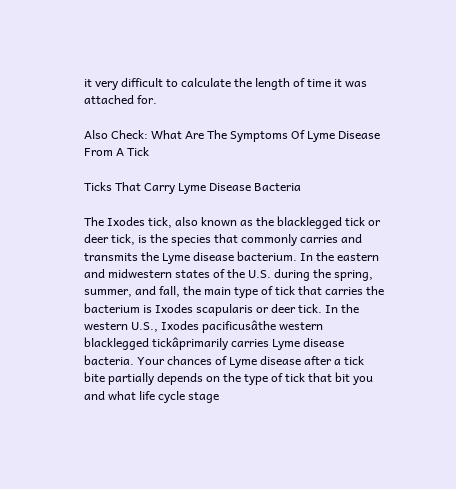it very difficult to calculate the length of time it was attached for.

Also Check: What Are The Symptoms Of Lyme Disease From A Tick

Ticks That Carry Lyme Disease Bacteria

The Ixodes tick, also known as the blacklegged tick or deer tick, is the species that commonly carries and transmits the Lyme disease bacterium. In the eastern and midwestern states of the U.S. during the spring, summer, and fall, the main type of tick that carries the bacterium is Ixodes scapularis or deer tick. In the western U.S., Ixodes pacificusâthe western blacklegged tickâprimarily carries Lyme disease bacteria. Your chances of Lyme disease after a tick bite partially depends on the type of tick that bit you and what life cycle stage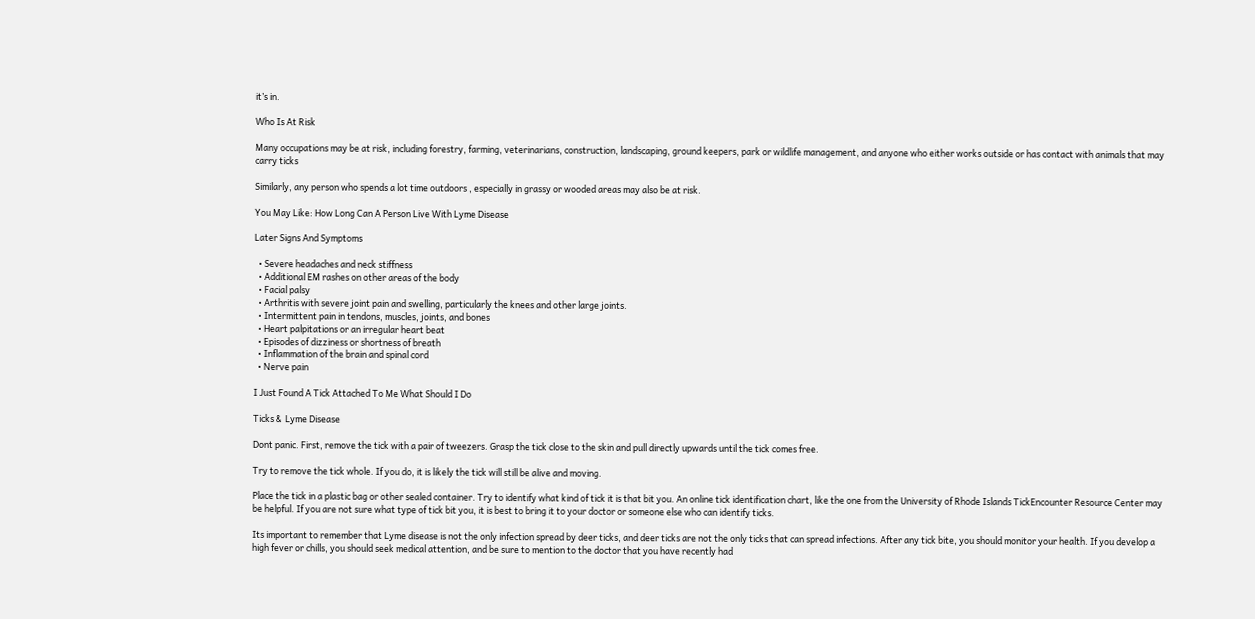it’s in.

Who Is At Risk

Many occupations may be at risk, including forestry, farming, veterinarians, construction, landscaping, ground keepers, park or wildlife management, and anyone who either works outside or has contact with animals that may carry ticks

Similarly, any person who spends a lot time outdoors , especially in grassy or wooded areas may also be at risk.

You May Like: How Long Can A Person Live With Lyme Disease

Later Signs And Symptoms

  • Severe headaches and neck stiffness
  • Additional EM rashes on other areas of the body
  • Facial palsy
  • Arthritis with severe joint pain and swelling, particularly the knees and other large joints.
  • Intermittent pain in tendons, muscles, joints, and bones
  • Heart palpitations or an irregular heart beat
  • Episodes of dizziness or shortness of breath
  • Inflammation of the brain and spinal cord
  • Nerve pain

I Just Found A Tick Attached To Me What Should I Do

Ticks &  Lyme Disease

Dont panic. First, remove the tick with a pair of tweezers. Grasp the tick close to the skin and pull directly upwards until the tick comes free.

Try to remove the tick whole. If you do, it is likely the tick will still be alive and moving.

Place the tick in a plastic bag or other sealed container. Try to identify what kind of tick it is that bit you. An online tick identification chart, like the one from the University of Rhode Islands TickEncounter Resource Center may be helpful. If you are not sure what type of tick bit you, it is best to bring it to your doctor or someone else who can identify ticks.

Its important to remember that Lyme disease is not the only infection spread by deer ticks, and deer ticks are not the only ticks that can spread infections. After any tick bite, you should monitor your health. If you develop a high fever or chills, you should seek medical attention, and be sure to mention to the doctor that you have recently had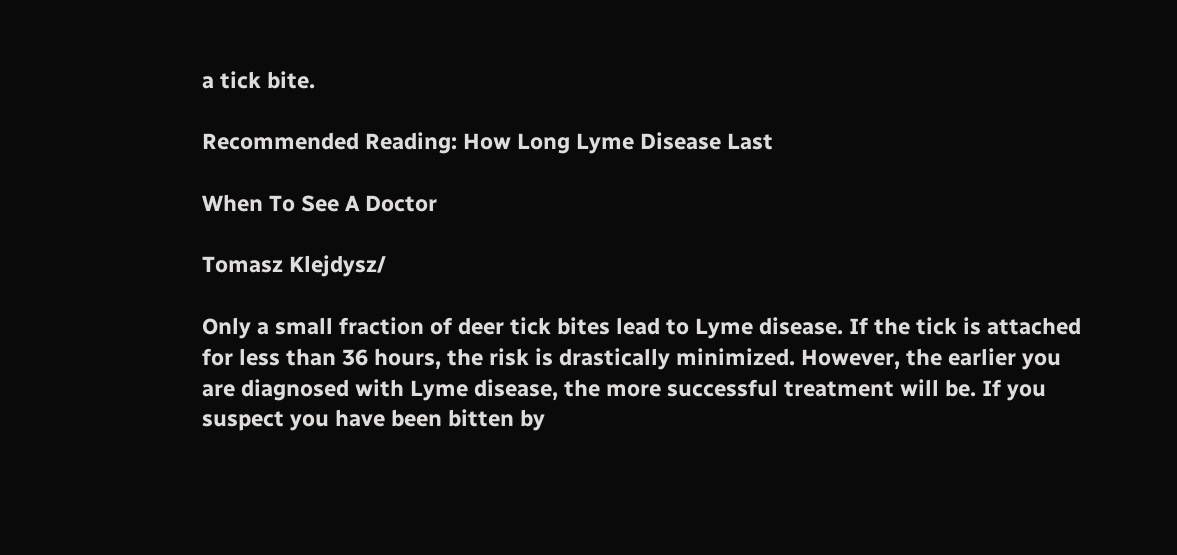a tick bite.

Recommended Reading: How Long Lyme Disease Last

When To See A Doctor

Tomasz Klejdysz/

Only a small fraction of deer tick bites lead to Lyme disease. If the tick is attached for less than 36 hours, the risk is drastically minimized. However, the earlier you are diagnosed with Lyme disease, the more successful treatment will be. If you suspect you have been bitten by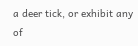a deer tick, or exhibit any of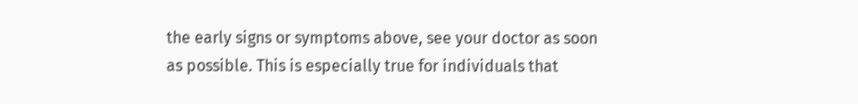the early signs or symptoms above, see your doctor as soon as possible. This is especially true for individuals that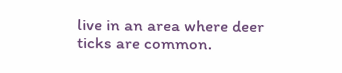live in an area where deer ticks are common.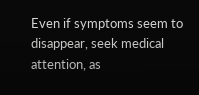Even if symptoms seem to disappear, seek medical attention, as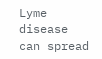Lyme disease can spread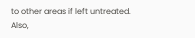to other areas if left untreated. Also,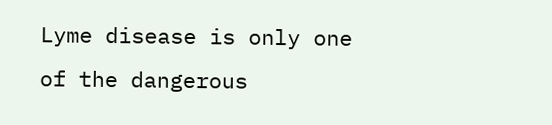Lyme disease is only one of the dangerous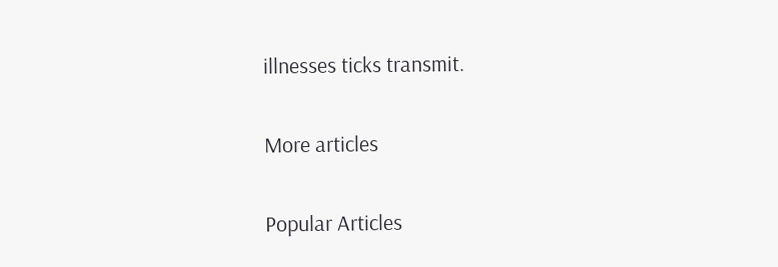illnesses ticks transmit.

More articles

Popular Articles